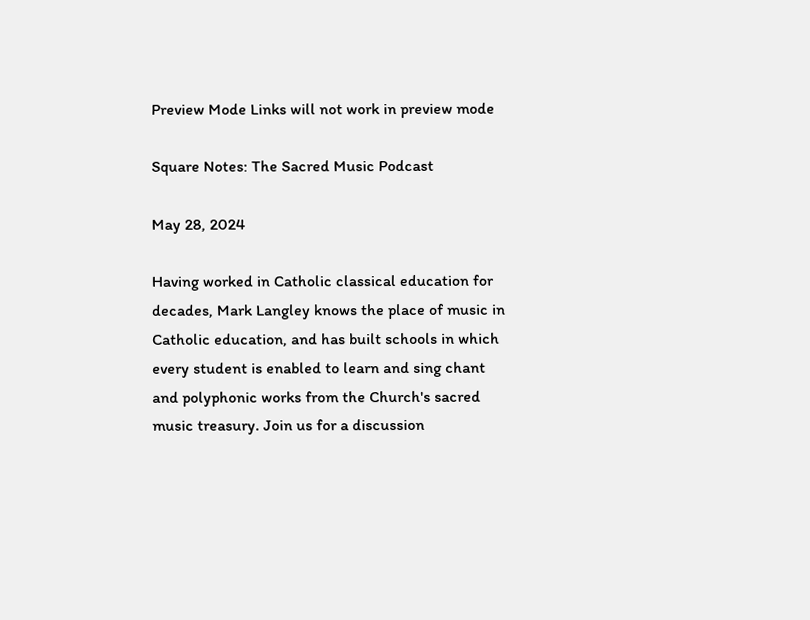Preview Mode Links will not work in preview mode

Square Notes: The Sacred Music Podcast

May 28, 2024

Having worked in Catholic classical education for decades, Mark Langley knows the place of music in Catholic education, and has built schools in which every student is enabled to learn and sing chant and polyphonic works from the Church's sacred music treasury. Join us for a discussion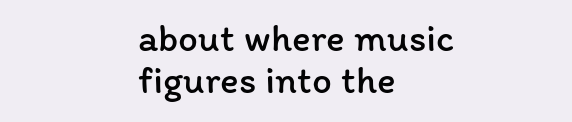about where music figures into the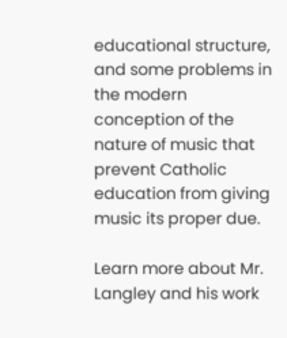educational structure, and some problems in the modern conception of the nature of music that prevent Catholic education from giving music its proper due.

Learn more about Mr. Langley and his work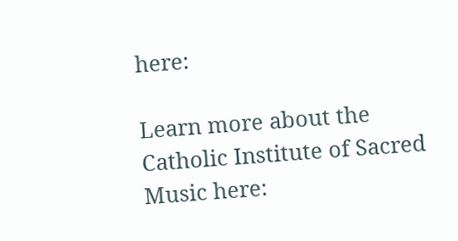here:

Learn more about the Catholic Institute of Sacred Music here: